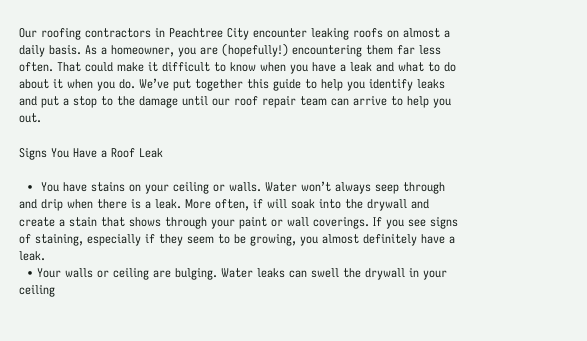Our roofing contractors in Peachtree City encounter leaking roofs on almost a daily basis. As a homeowner, you are (hopefully!) encountering them far less often. That could make it difficult to know when you have a leak and what to do about it when you do. We’ve put together this guide to help you identify leaks and put a stop to the damage until our roof repair team can arrive to help you out.

Signs You Have a Roof Leak

  •  You have stains on your ceiling or walls. Water won’t always seep through and drip when there is a leak. More often, if will soak into the drywall and create a stain that shows through your paint or wall coverings. If you see signs of staining, especially if they seem to be growing, you almost definitely have a leak.
  • Your walls or ceiling are bulging. Water leaks can swell the drywall in your ceiling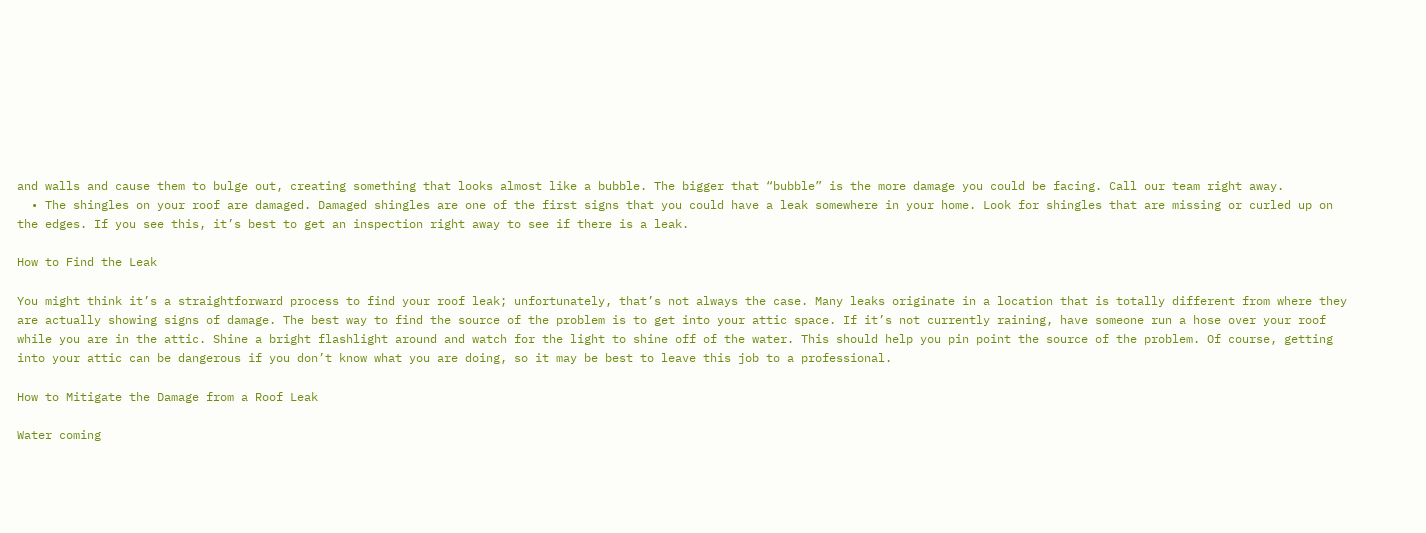and walls and cause them to bulge out, creating something that looks almost like a bubble. The bigger that “bubble” is the more damage you could be facing. Call our team right away.
  • The shingles on your roof are damaged. Damaged shingles are one of the first signs that you could have a leak somewhere in your home. Look for shingles that are missing or curled up on the edges. If you see this, it’s best to get an inspection right away to see if there is a leak.

How to Find the Leak

You might think it’s a straightforward process to find your roof leak; unfortunately, that’s not always the case. Many leaks originate in a location that is totally different from where they are actually showing signs of damage. The best way to find the source of the problem is to get into your attic space. If it’s not currently raining, have someone run a hose over your roof while you are in the attic. Shine a bright flashlight around and watch for the light to shine off of the water. This should help you pin point the source of the problem. Of course, getting into your attic can be dangerous if you don’t know what you are doing, so it may be best to leave this job to a professional.

How to Mitigate the Damage from a Roof Leak

Water coming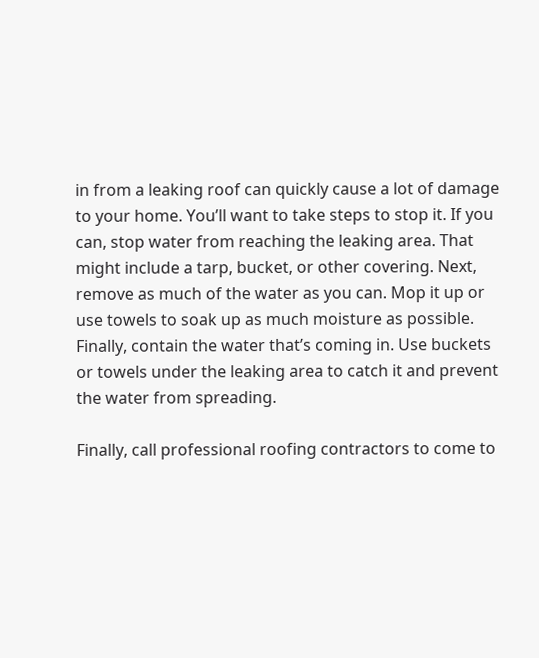in from a leaking roof can quickly cause a lot of damage to your home. You’ll want to take steps to stop it. If you can, stop water from reaching the leaking area. That might include a tarp, bucket, or other covering. Next, remove as much of the water as you can. Mop it up or use towels to soak up as much moisture as possible. Finally, contain the water that’s coming in. Use buckets or towels under the leaking area to catch it and prevent the water from spreading.

Finally, call professional roofing contractors to come to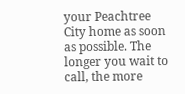your Peachtree City home as soon as possible. The longer you wait to call, the more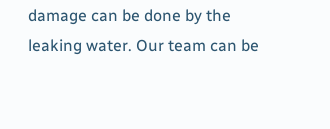damage can be done by the leaking water. Our team can be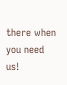there when you need us!